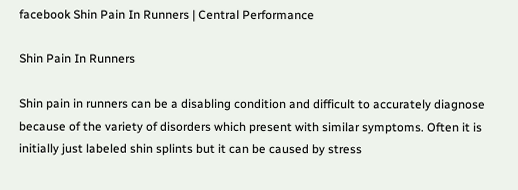facebook Shin Pain In Runners | Central Performance

Shin Pain In Runners

Shin pain in runners can be a disabling condition and difficult to accurately diagnose because of the variety of disorders which present with similar symptoms. Often it is initially just labeled shin splints but it can be caused by stress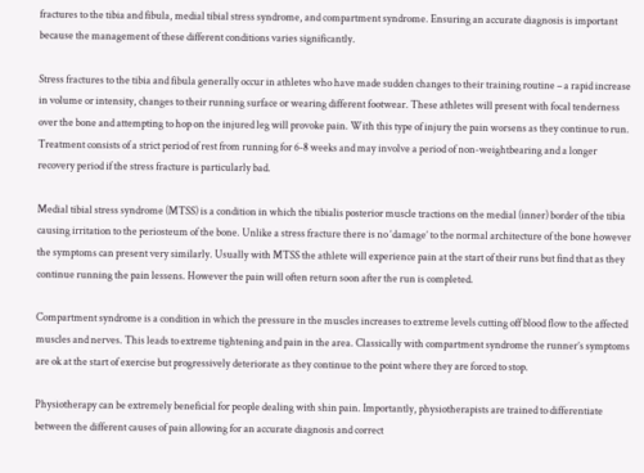fractures to the tibia and fibula, medial tibial stress syndrome, and compartment syndrome. Ensuring an accurate diagnosis is important because the management of these different conditions varies significantly.

Stress fractures to the tibia and fibula generally occur in athletes who have made sudden changes to their training routine – a rapid increase in volume or intensity, changes to their running surface or wearing different footwear. These athletes will present with focal tenderness over the bone and attempting to hop on the injured leg will provoke pain. With this type of injury the pain worsens as they continue to run. Treatment consists of a strict period of rest from running for 6-8 weeks and may involve a period of non-weightbearing and a longer recovery period if the stress fracture is particularly bad.

Medial tibial stress syndrome (MTSS) is a condition in which the tibialis posterior muscle tractions on the medial (inner) border of the tibia causing irritation to the periosteum of the bone. Unlike a stress fracture there is no ‘damage’ to the normal architecture of the bone however the symptoms can present very similarly. Usually with MTSS the athlete will experience pain at the start of their runs but find that as they continue running the pain lessens. However the pain will often return soon after the run is completed.

Compartment syndrome is a condition in which the pressure in the muscles increases to extreme levels cutting off blood flow to the affected muscles and nerves. This leads to extreme tightening and pain in the area. Classically with compartment syndrome the runner’s symptoms are ok at the start of exercise but progressively deteriorate as they continue to the point where they are forced to stop.

Physiotherapy can be extremely beneficial for people dealing with shin pain. Importantly, physiotherapists are trained to differentiate between the different causes of pain allowing for an accurate diagnosis and correct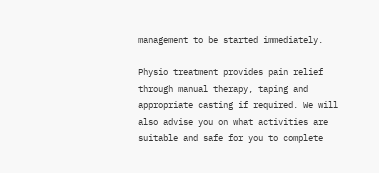management to be started immediately.

Physio treatment provides pain relief through manual therapy, taping and appropriate casting if required. We will also advise you on what activities are suitable and safe for you to complete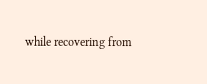while recovering from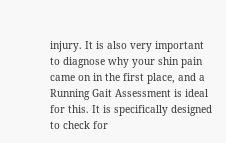injury. It is also very important to diagnose why your shin pain came on in the first place, and a Running Gait Assessment is ideal for this. It is specifically designed to check for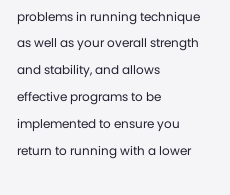problems in running technique as well as your overall strength and stability, and allows effective programs to be implemented to ensure you return to running with a lower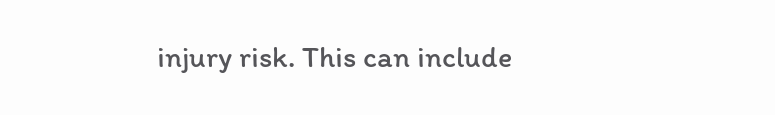injury risk. This can include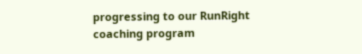progressing to our RunRight coaching program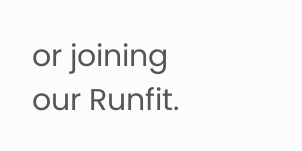or joining our Runfit.